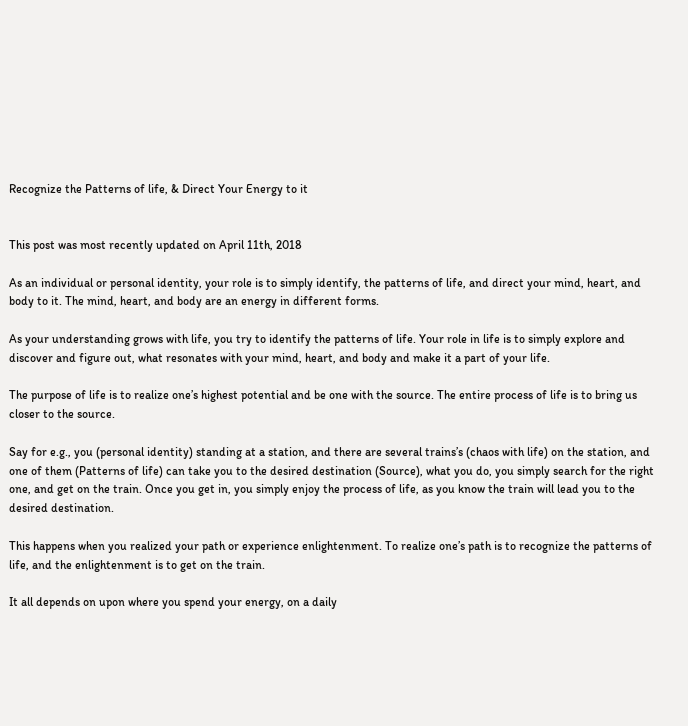Recognize the Patterns of life, & Direct Your Energy to it


This post was most recently updated on April 11th, 2018

As an individual or personal identity, your role is to simply identify, the patterns of life, and direct your mind, heart, and body to it. The mind, heart, and body are an energy in different forms.

As your understanding grows with life, you try to identify the patterns of life. Your role in life is to simply explore and discover and figure out, what resonates with your mind, heart, and body and make it a part of your life.

The purpose of life is to realize one’s highest potential and be one with the source. The entire process of life is to bring us closer to the source.

Say for e.g., you (personal identity) standing at a station, and there are several trains’s (chaos with life) on the station, and one of them (Patterns of life) can take you to the desired destination (Source), what you do, you simply search for the right one, and get on the train. Once you get in, you simply enjoy the process of life, as you know the train will lead you to the desired destination.

This happens when you realized your path or experience enlightenment. To realize one’s path is to recognize the patterns of life, and the enlightenment is to get on the train.

It all depends on upon where you spend your energy, on a daily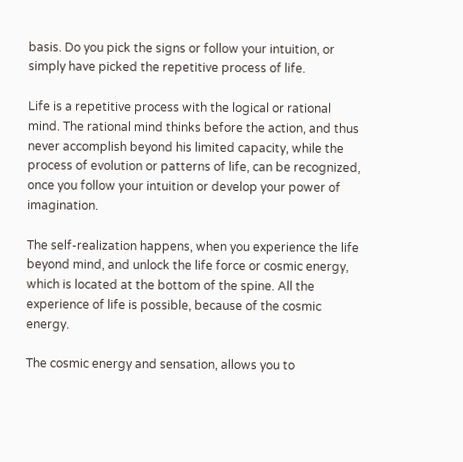basis. Do you pick the signs or follow your intuition, or simply have picked the repetitive process of life.

Life is a repetitive process with the logical or rational mind. The rational mind thinks before the action, and thus never accomplish beyond his limited capacity, while the process of evolution or patterns of life, can be recognized, once you follow your intuition or develop your power of imagination.

The self-realization happens, when you experience the life beyond mind, and unlock the life force or cosmic energy, which is located at the bottom of the spine. All the experience of life is possible, because of the cosmic energy.

The cosmic energy and sensation, allows you to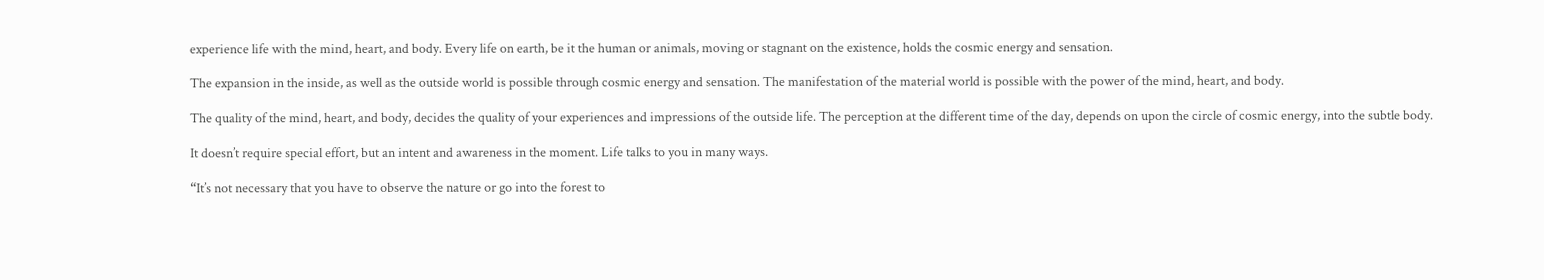experience life with the mind, heart, and body. Every life on earth, be it the human or animals, moving or stagnant on the existence, holds the cosmic energy and sensation.

The expansion in the inside, as well as the outside world is possible through cosmic energy and sensation. The manifestation of the material world is possible with the power of the mind, heart, and body.

The quality of the mind, heart, and body, decides the quality of your experiences and impressions of the outside life. The perception at the different time of the day, depends on upon the circle of cosmic energy, into the subtle body.

It doesn’t require special effort, but an intent and awareness in the moment. Life talks to you in many ways.

“It’s not necessary that you have to observe the nature or go into the forest to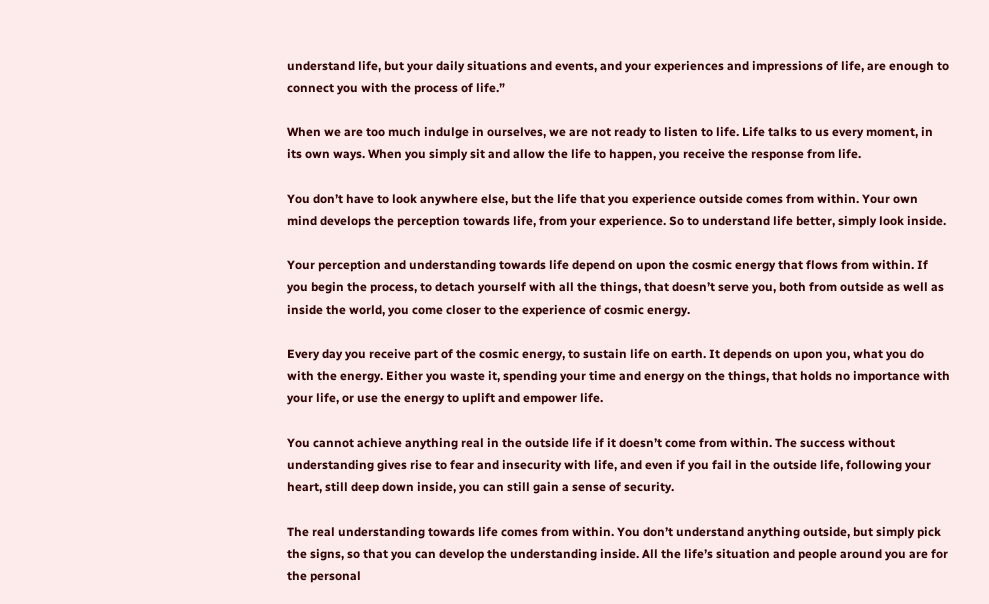understand life, but your daily situations and events, and your experiences and impressions of life, are enough to connect you with the process of life.”

When we are too much indulge in ourselves, we are not ready to listen to life. Life talks to us every moment, in its own ways. When you simply sit and allow the life to happen, you receive the response from life.

You don’t have to look anywhere else, but the life that you experience outside comes from within. Your own mind develops the perception towards life, from your experience. So to understand life better, simply look inside.

Your perception and understanding towards life depend on upon the cosmic energy that flows from within. If you begin the process, to detach yourself with all the things, that doesn’t serve you, both from outside as well as inside the world, you come closer to the experience of cosmic energy.

Every day you receive part of the cosmic energy, to sustain life on earth. It depends on upon you, what you do with the energy. Either you waste it, spending your time and energy on the things, that holds no importance with your life, or use the energy to uplift and empower life.

You cannot achieve anything real in the outside life if it doesn’t come from within. The success without understanding gives rise to fear and insecurity with life, and even if you fail in the outside life, following your heart, still deep down inside, you can still gain a sense of security.

The real understanding towards life comes from within. You don’t understand anything outside, but simply pick the signs, so that you can develop the understanding inside. All the life’s situation and people around you are for the personal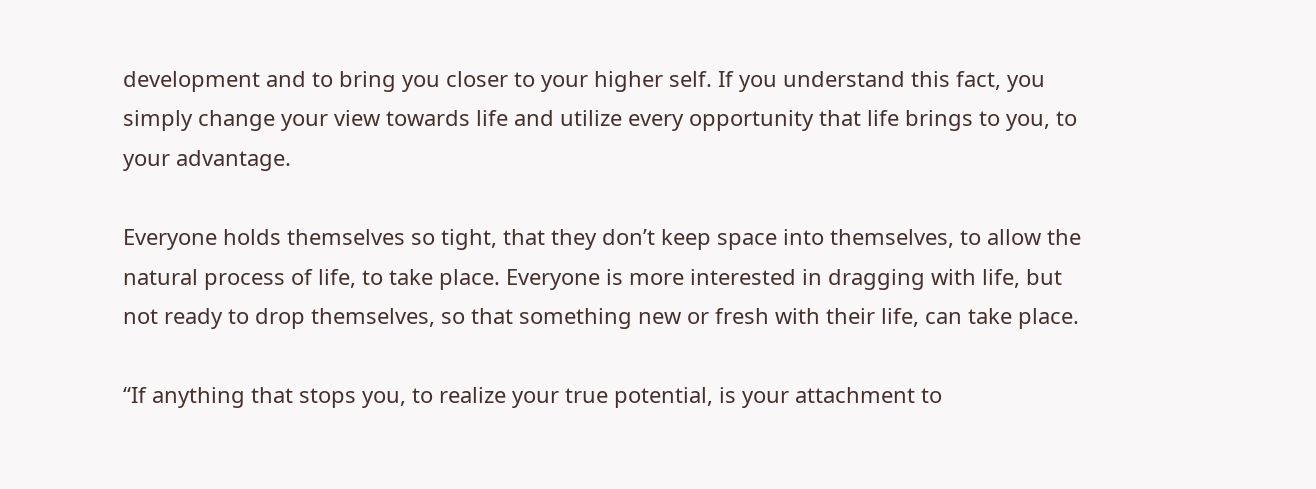development and to bring you closer to your higher self. If you understand this fact, you simply change your view towards life and utilize every opportunity that life brings to you, to your advantage.

Everyone holds themselves so tight, that they don’t keep space into themselves, to allow the natural process of life, to take place. Everyone is more interested in dragging with life, but not ready to drop themselves, so that something new or fresh with their life, can take place.

“If anything that stops you, to realize your true potential, is your attachment to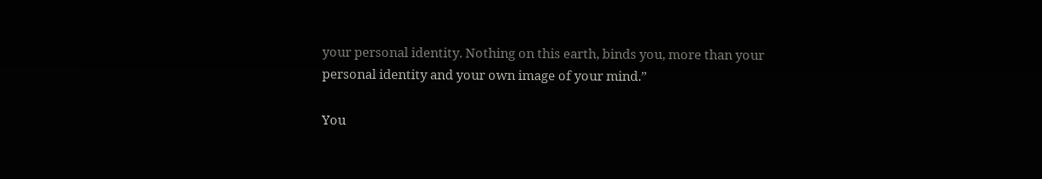your personal identity. Nothing on this earth, binds you, more than your personal identity and your own image of your mind.”

You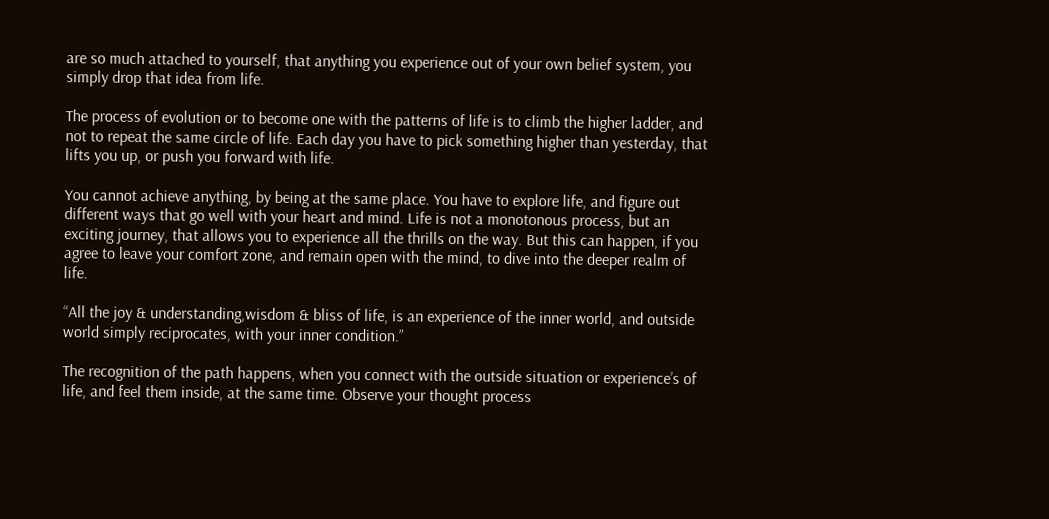are so much attached to yourself, that anything you experience out of your own belief system, you simply drop that idea from life.

The process of evolution or to become one with the patterns of life is to climb the higher ladder, and not to repeat the same circle of life. Each day you have to pick something higher than yesterday, that lifts you up, or push you forward with life.

You cannot achieve anything, by being at the same place. You have to explore life, and figure out different ways that go well with your heart and mind. Life is not a monotonous process, but an exciting journey, that allows you to experience all the thrills on the way. But this can happen, if you agree to leave your comfort zone, and remain open with the mind, to dive into the deeper realm of life.

“All the joy & understanding,wisdom & bliss of life, is an experience of the inner world, and outside world simply reciprocates, with your inner condition.”

The recognition of the path happens, when you connect with the outside situation or experience’s of life, and feel them inside, at the same time. Observe your thought process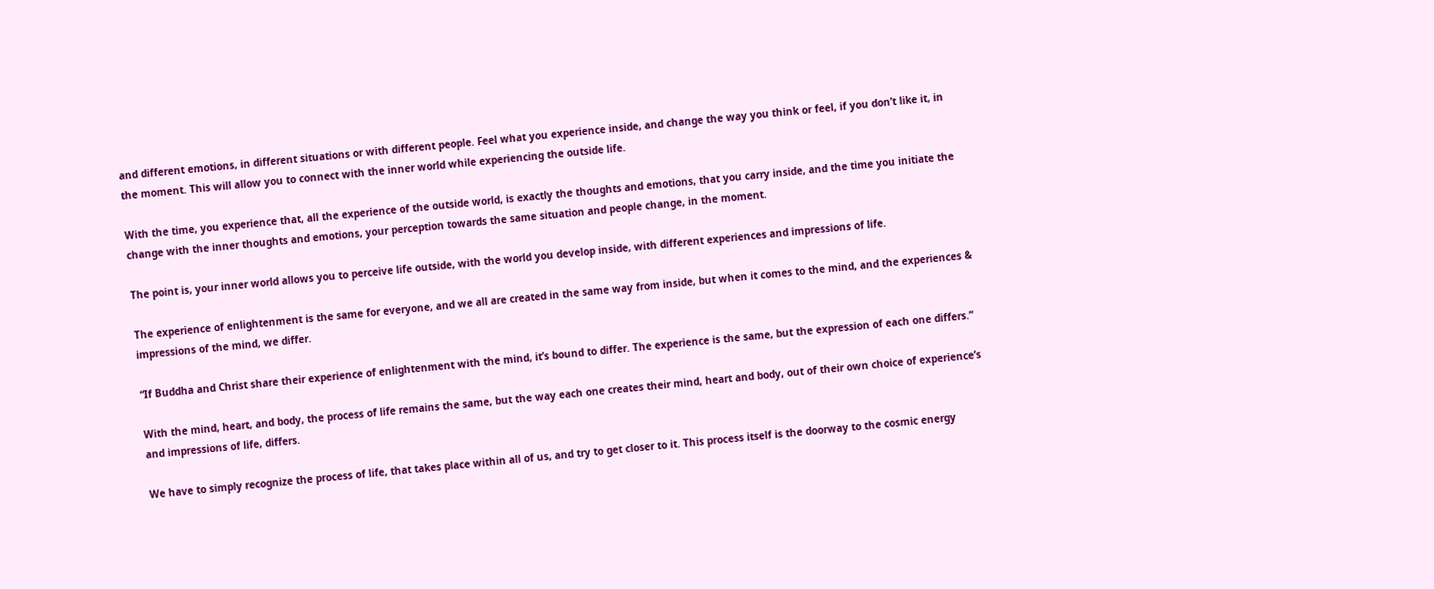and different emotions, in different situations or with different people. Feel what you experience inside, and change the way you think or feel, if you don’t like it, in the moment. This will allow you to connect with the inner world while experiencing the outside life.

With the time, you experience that, all the experience of the outside world, is exactly the thoughts and emotions, that you carry inside, and the time you initiate the change with the inner thoughts and emotions, your perception towards the same situation and people change, in the moment.

The point is, your inner world allows you to perceive life outside, with the world you develop inside, with different experiences and impressions of life.

The experience of enlightenment is the same for everyone, and we all are created in the same way from inside, but when it comes to the mind, and the experiences & impressions of the mind, we differ.

“If Buddha and Christ share their experience of enlightenment with the mind, it’s bound to differ. The experience is the same, but the expression of each one differs.”

With the mind, heart, and body, the process of life remains the same, but the way each one creates their mind, heart and body, out of their own choice of experience’s and impressions of life, differs.

We have to simply recognize the process of life, that takes place within all of us, and try to get closer to it. This process itself is the doorway to the cosmic energy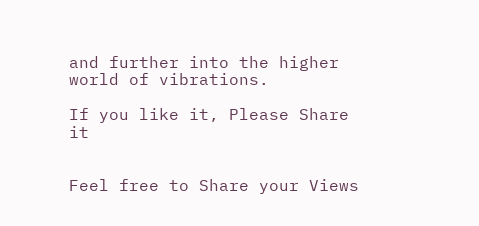and further into the higher world of vibrations.

If you like it, Please Share it


Feel free to Share your Views